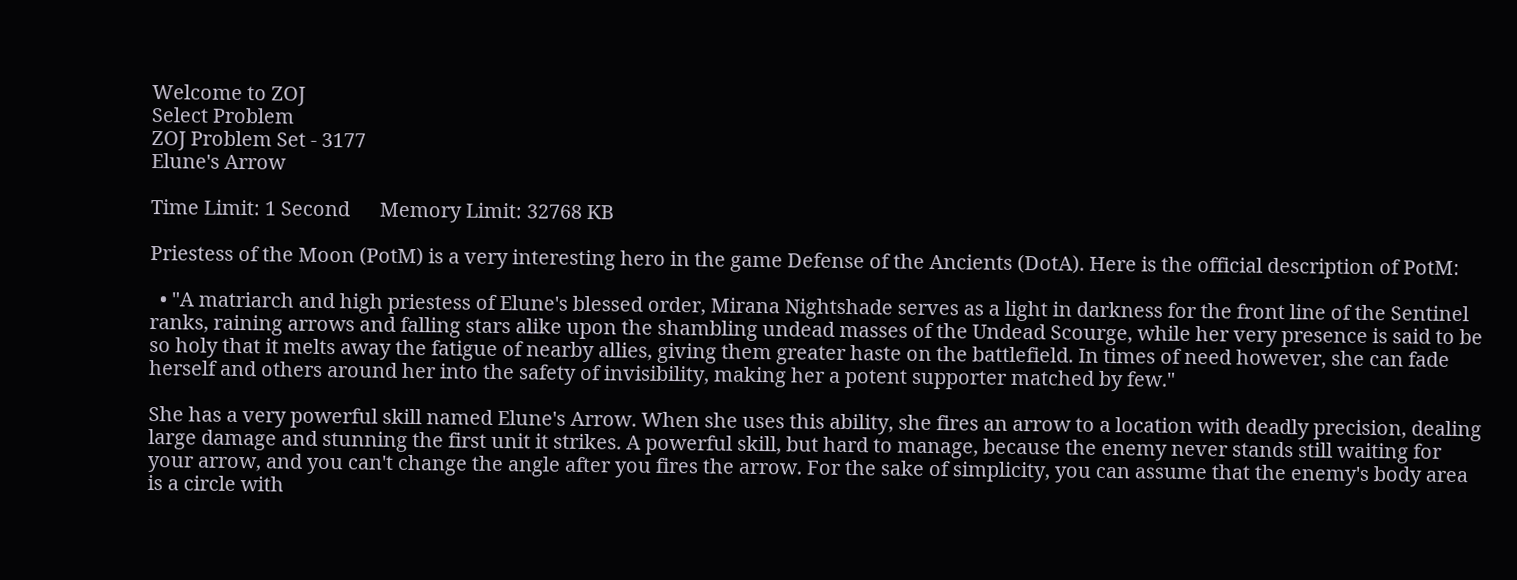Welcome to ZOJ
Select Problem
ZOJ Problem Set - 3177
Elune's Arrow

Time Limit: 1 Second      Memory Limit: 32768 KB

Priestess of the Moon (PotM) is a very interesting hero in the game Defense of the Ancients (DotA). Here is the official description of PotM:

  • "A matriarch and high priestess of Elune's blessed order, Mirana Nightshade serves as a light in darkness for the front line of the Sentinel ranks, raining arrows and falling stars alike upon the shambling undead masses of the Undead Scourge, while her very presence is said to be so holy that it melts away the fatigue of nearby allies, giving them greater haste on the battlefield. In times of need however, she can fade herself and others around her into the safety of invisibility, making her a potent supporter matched by few."

She has a very powerful skill named Elune's Arrow. When she uses this ability, she fires an arrow to a location with deadly precision, dealing large damage and stunning the first unit it strikes. A powerful skill, but hard to manage, because the enemy never stands still waiting for your arrow, and you can't change the angle after you fires the arrow. For the sake of simplicity, you can assume that the enemy's body area is a circle with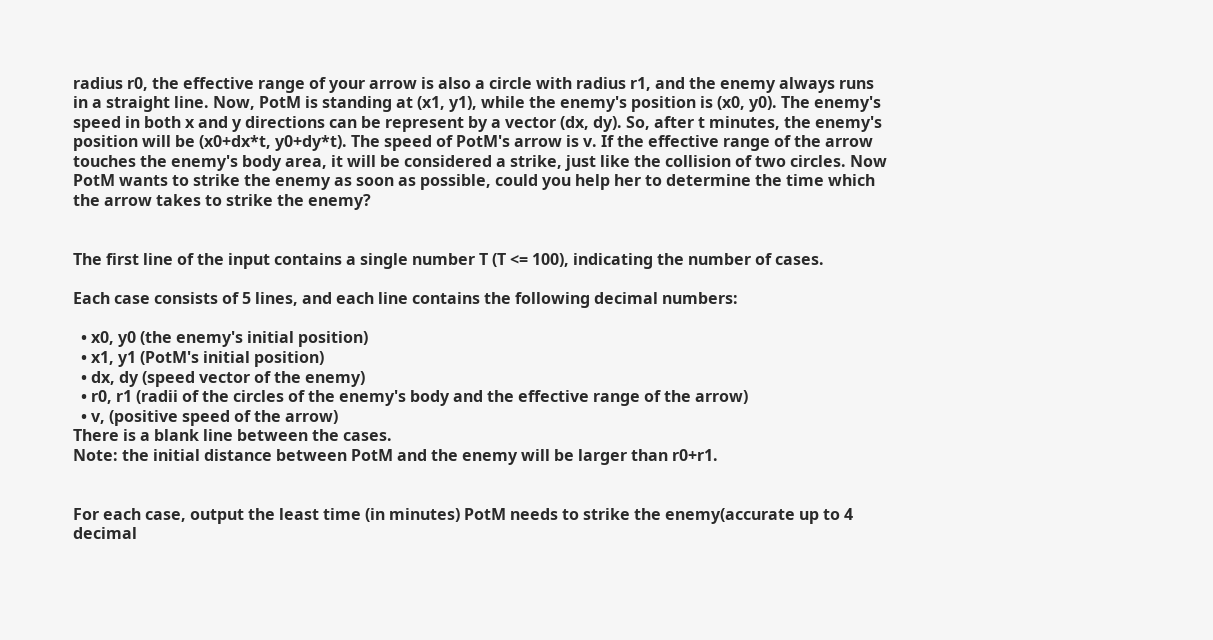radius r0, the effective range of your arrow is also a circle with radius r1, and the enemy always runs in a straight line. Now, PotM is standing at (x1, y1), while the enemy's position is (x0, y0). The enemy's speed in both x and y directions can be represent by a vector (dx, dy). So, after t minutes, the enemy's position will be (x0+dx*t, y0+dy*t). The speed of PotM's arrow is v. If the effective range of the arrow touches the enemy's body area, it will be considered a strike, just like the collision of two circles. Now PotM wants to strike the enemy as soon as possible, could you help her to determine the time which the arrow takes to strike the enemy?


The first line of the input contains a single number T (T <= 100), indicating the number of cases.

Each case consists of 5 lines, and each line contains the following decimal numbers:

  • x0, y0 (the enemy's initial position)
  • x1, y1 (PotM's initial position)
  • dx, dy (speed vector of the enemy)
  • r0, r1 (radii of the circles of the enemy's body and the effective range of the arrow)
  • v, (positive speed of the arrow)
There is a blank line between the cases.
Note: the initial distance between PotM and the enemy will be larger than r0+r1.


For each case, output the least time (in minutes) PotM needs to strike the enemy(accurate up to 4 decimal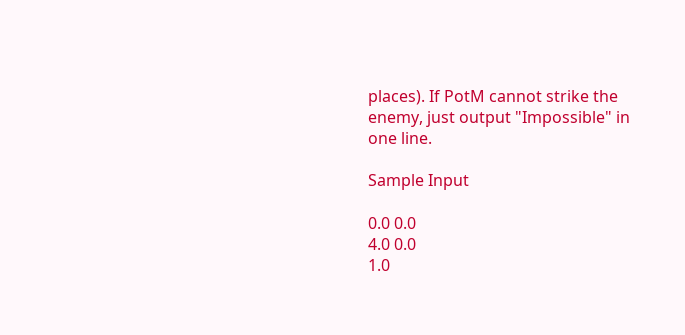places). If PotM cannot strike the enemy, just output "Impossible" in one line.

Sample Input

0.0 0.0
4.0 0.0
1.0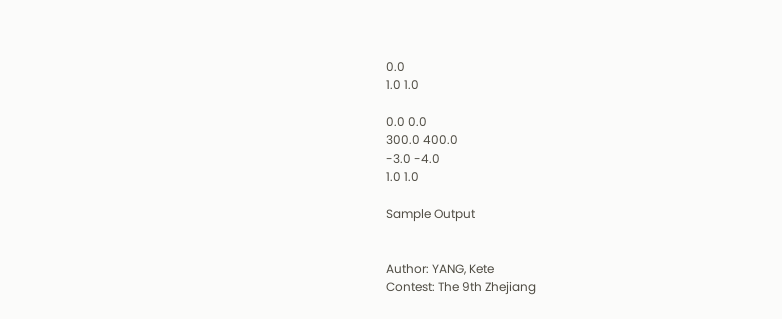0.0
1.0 1.0

0.0 0.0
300.0 400.0
-3.0 -4.0
1.0 1.0

Sample Output


Author: YANG, Kete
Contest: The 9th Zhejiang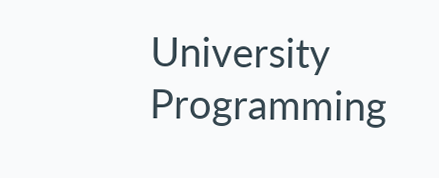University Programming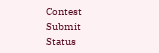Contest
Submit    Status